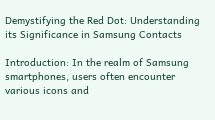Demystifying the Red Dot: Understanding its Significance in Samsung Contacts

Introduction: In the realm of Samsung smartphones, users often encounter various icons and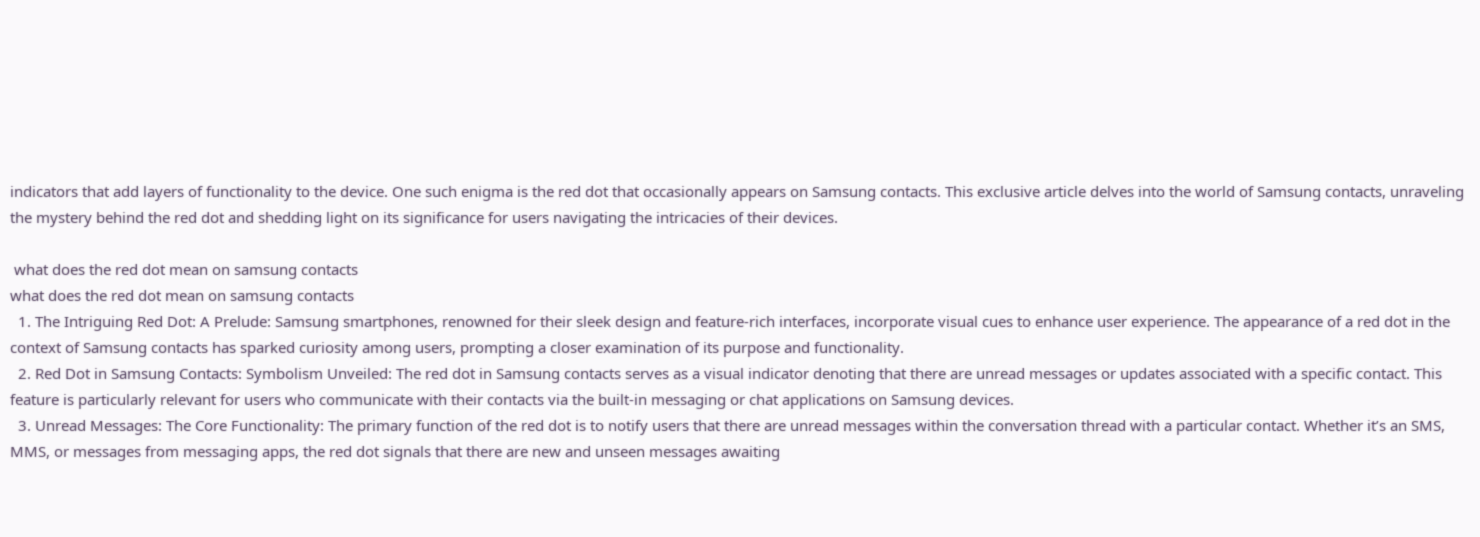indicators that add layers of functionality to the device. One such enigma is the red dot that occasionally appears on Samsung contacts. This exclusive article delves into the world of Samsung contacts, unraveling the mystery behind the red dot and shedding light on its significance for users navigating the intricacies of their devices.

 what does the red dot mean on samsung contacts
what does the red dot mean on samsung contacts
  1. The Intriguing Red Dot: A Prelude: Samsung smartphones, renowned for their sleek design and feature-rich interfaces, incorporate visual cues to enhance user experience. The appearance of a red dot in the context of Samsung contacts has sparked curiosity among users, prompting a closer examination of its purpose and functionality.
  2. Red Dot in Samsung Contacts: Symbolism Unveiled: The red dot in Samsung contacts serves as a visual indicator denoting that there are unread messages or updates associated with a specific contact. This feature is particularly relevant for users who communicate with their contacts via the built-in messaging or chat applications on Samsung devices.
  3. Unread Messages: The Core Functionality: The primary function of the red dot is to notify users that there are unread messages within the conversation thread with a particular contact. Whether it’s an SMS, MMS, or messages from messaging apps, the red dot signals that there are new and unseen messages awaiting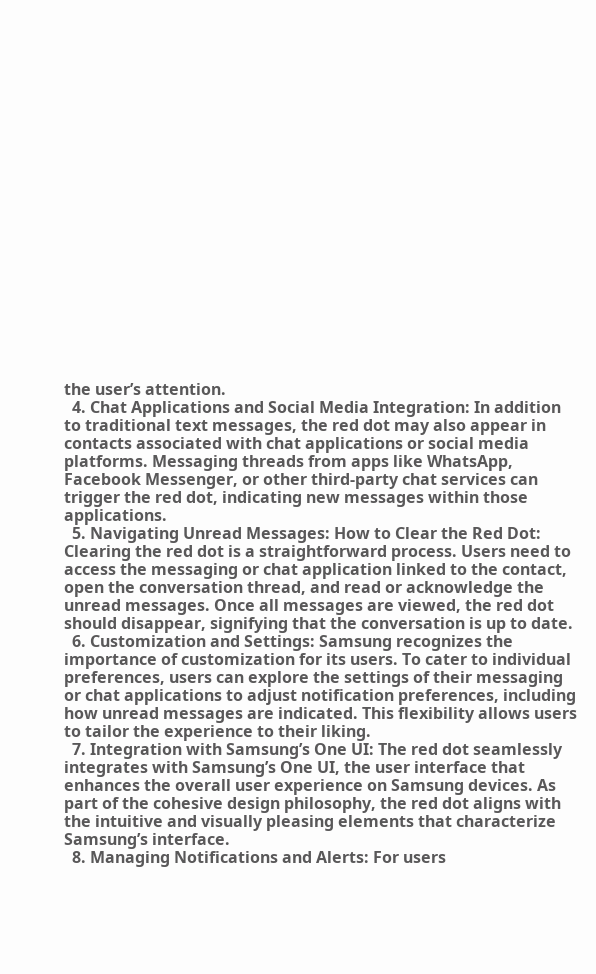the user’s attention.
  4. Chat Applications and Social Media Integration: In addition to traditional text messages, the red dot may also appear in contacts associated with chat applications or social media platforms. Messaging threads from apps like WhatsApp, Facebook Messenger, or other third-party chat services can trigger the red dot, indicating new messages within those applications.
  5. Navigating Unread Messages: How to Clear the Red Dot: Clearing the red dot is a straightforward process. Users need to access the messaging or chat application linked to the contact, open the conversation thread, and read or acknowledge the unread messages. Once all messages are viewed, the red dot should disappear, signifying that the conversation is up to date.
  6. Customization and Settings: Samsung recognizes the importance of customization for its users. To cater to individual preferences, users can explore the settings of their messaging or chat applications to adjust notification preferences, including how unread messages are indicated. This flexibility allows users to tailor the experience to their liking.
  7. Integration with Samsung’s One UI: The red dot seamlessly integrates with Samsung’s One UI, the user interface that enhances the overall user experience on Samsung devices. As part of the cohesive design philosophy, the red dot aligns with the intuitive and visually pleasing elements that characterize Samsung’s interface.
  8. Managing Notifications and Alerts: For users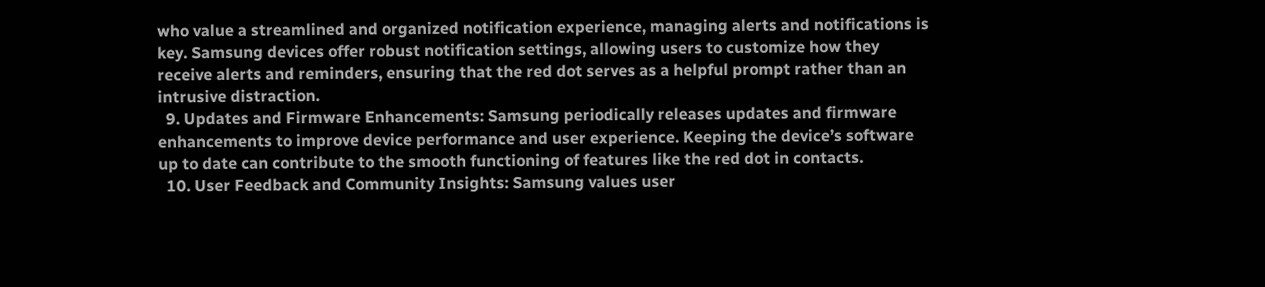who value a streamlined and organized notification experience, managing alerts and notifications is key. Samsung devices offer robust notification settings, allowing users to customize how they receive alerts and reminders, ensuring that the red dot serves as a helpful prompt rather than an intrusive distraction.
  9. Updates and Firmware Enhancements: Samsung periodically releases updates and firmware enhancements to improve device performance and user experience. Keeping the device’s software up to date can contribute to the smooth functioning of features like the red dot in contacts.
  10. User Feedback and Community Insights: Samsung values user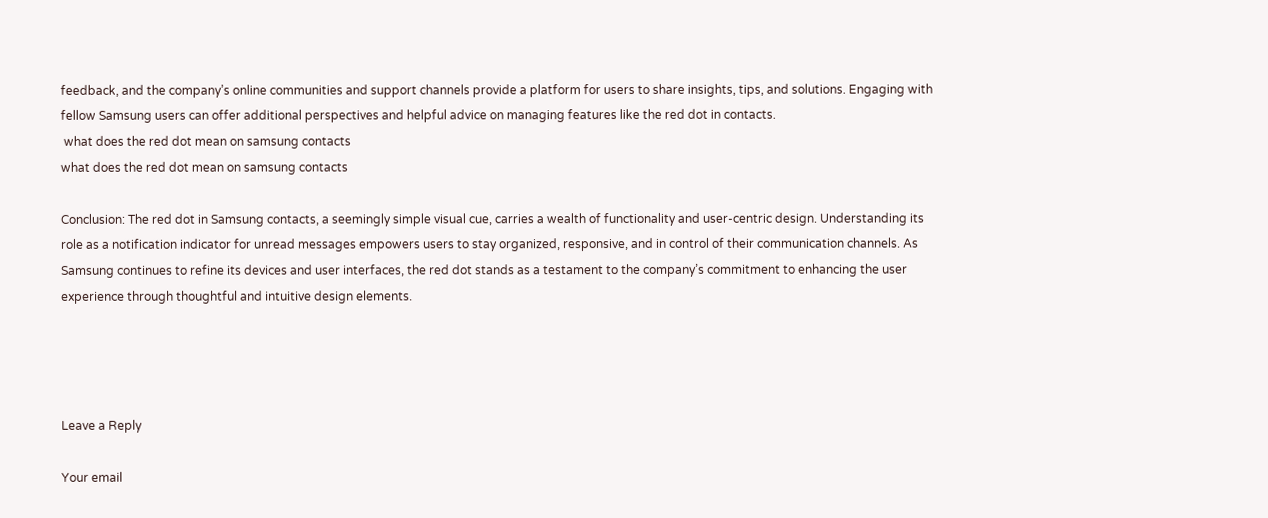feedback, and the company’s online communities and support channels provide a platform for users to share insights, tips, and solutions. Engaging with fellow Samsung users can offer additional perspectives and helpful advice on managing features like the red dot in contacts.
 what does the red dot mean on samsung contacts
what does the red dot mean on samsung contacts

Conclusion: The red dot in Samsung contacts, a seemingly simple visual cue, carries a wealth of functionality and user-centric design. Understanding its role as a notification indicator for unread messages empowers users to stay organized, responsive, and in control of their communication channels. As Samsung continues to refine its devices and user interfaces, the red dot stands as a testament to the company’s commitment to enhancing the user experience through thoughtful and intuitive design elements.




Leave a Reply

Your email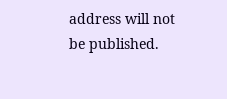address will not be published.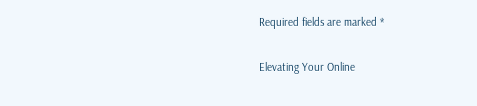Required fields are marked *

Elevating Your Online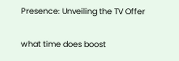Presence: Unveiling the TV Offer

what time does boost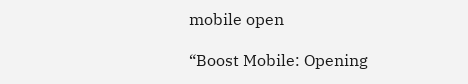mobile open

“Boost Mobile: Opening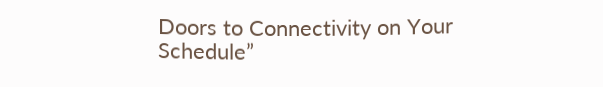Doors to Connectivity on Your Schedule”